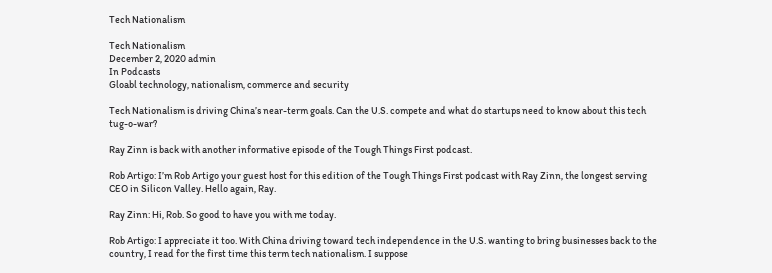Tech Nationalism

Tech Nationalism
December 2, 2020 admin
In Podcasts
Gloabl technology, nationalism, commerce and security

Tech Nationalism is driving China’s near-term goals. Can the U.S. compete and what do startups need to know about this tech tug-o-war?

Ray Zinn is back with another informative episode of the Tough Things First podcast.

Rob Artigo: I’m Rob Artigo your guest host for this edition of the Tough Things First podcast with Ray Zinn, the longest serving CEO in Silicon Valley. Hello again, Ray.

Ray Zinn: Hi, Rob. So good to have you with me today.

Rob Artigo: I appreciate it too. With China driving toward tech independence in the U.S. wanting to bring businesses back to the country, I read for the first time this term tech nationalism. I suppose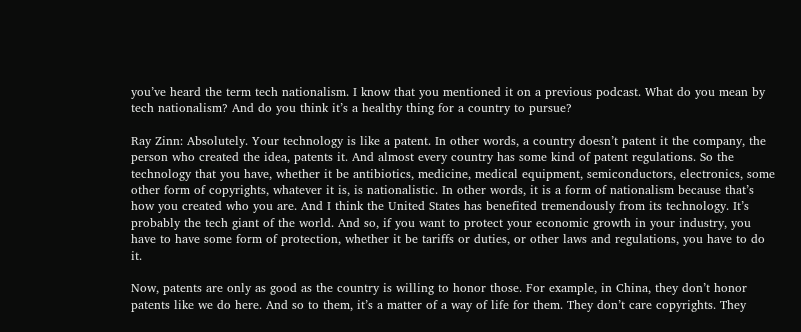you’ve heard the term tech nationalism. I know that you mentioned it on a previous podcast. What do you mean by tech nationalism? And do you think it’s a healthy thing for a country to pursue?

Ray Zinn: Absolutely. Your technology is like a patent. In other words, a country doesn’t patent it the company, the person who created the idea, patents it. And almost every country has some kind of patent regulations. So the technology that you have, whether it be antibiotics, medicine, medical equipment, semiconductors, electronics, some other form of copyrights, whatever it is, is nationalistic. In other words, it is a form of nationalism because that’s how you created who you are. And I think the United States has benefited tremendously from its technology. It’s probably the tech giant of the world. And so, if you want to protect your economic growth in your industry, you have to have some form of protection, whether it be tariffs or duties, or other laws and regulations, you have to do it.

Now, patents are only as good as the country is willing to honor those. For example, in China, they don’t honor patents like we do here. And so to them, it’s a matter of a way of life for them. They don’t care copyrights. They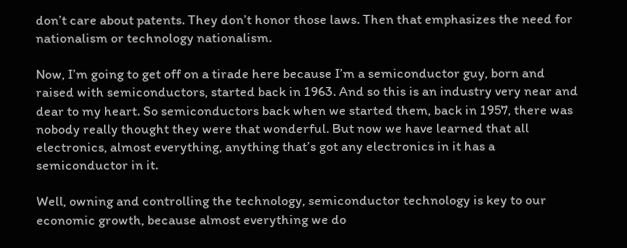don’t care about patents. They don’t honor those laws. Then that emphasizes the need for nationalism or technology nationalism.

Now, I’m going to get off on a tirade here because I’m a semiconductor guy, born and raised with semiconductors, started back in 1963. And so this is an industry very near and dear to my heart. So semiconductors back when we started them, back in 1957, there was nobody really thought they were that wonderful. But now we have learned that all electronics, almost everything, anything that’s got any electronics in it has a semiconductor in it.

Well, owning and controlling the technology, semiconductor technology is key to our economic growth, because almost everything we do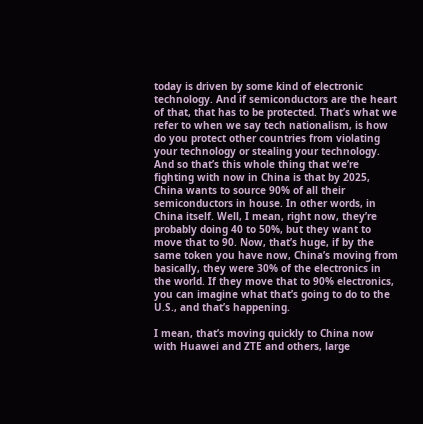today is driven by some kind of electronic technology. And if semiconductors are the heart of that, that has to be protected. That’s what we refer to when we say tech nationalism, is how do you protect other countries from violating your technology or stealing your technology. And so that’s this whole thing that we’re fighting with now in China is that by 2025, China wants to source 90% of all their semiconductors in house. In other words, in China itself. Well, I mean, right now, they’re probably doing 40 to 50%, but they want to move that to 90. Now, that’s huge, if by the same token you have now, China’s moving from basically, they were 30% of the electronics in the world. If they move that to 90% electronics, you can imagine what that’s going to do to the U.S., and that’s happening.

I mean, that’s moving quickly to China now with Huawei and ZTE and others, large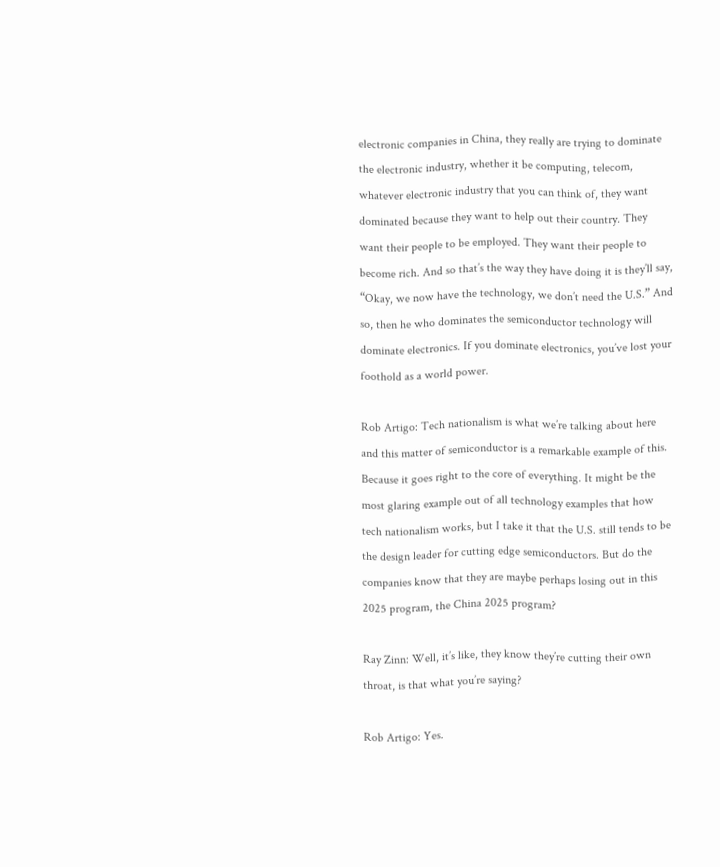electronic companies in China, they really are trying to dominate the electronic industry, whether it be computing, telecom, whatever electronic industry that you can think of, they want dominated because they want to help out their country. They want their people to be employed. They want their people to become rich. And so that’s the way they have doing it is they’ll say, “Okay, we now have the technology, we don’t need the U.S.” And so, then he who dominates the semiconductor technology will dominate electronics. If you dominate electronics, you’ve lost your foothold as a world power.

Rob Artigo: Tech nationalism is what we’re talking about here and this matter of semiconductor is a remarkable example of this. Because it goes right to the core of everything. It might be the most glaring example out of all technology examples that how tech nationalism works, but I take it that the U.S. still tends to be the design leader for cutting edge semiconductors. But do the companies know that they are maybe perhaps losing out in this 2025 program, the China 2025 program?

Ray Zinn: Well, it’s like, they know they’re cutting their own throat, is that what you’re saying?

Rob Artigo: Yes.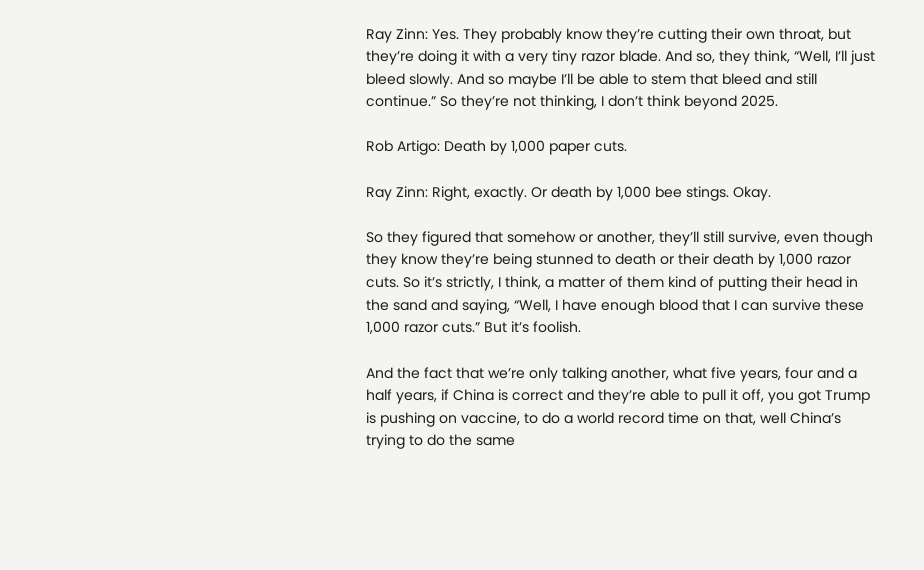Ray Zinn: Yes. They probably know they’re cutting their own throat, but they’re doing it with a very tiny razor blade. And so, they think, “Well, I’ll just bleed slowly. And so maybe I’ll be able to stem that bleed and still continue.” So they’re not thinking, I don’t think beyond 2025.

Rob Artigo: Death by 1,000 paper cuts.

Ray Zinn: Right, exactly. Or death by 1,000 bee stings. Okay.

So they figured that somehow or another, they’ll still survive, even though they know they’re being stunned to death or their death by 1,000 razor cuts. So it’s strictly, I think, a matter of them kind of putting their head in the sand and saying, “Well, I have enough blood that I can survive these 1,000 razor cuts.” But it’s foolish.

And the fact that we’re only talking another, what five years, four and a half years, if China is correct and they’re able to pull it off, you got Trump is pushing on vaccine, to do a world record time on that, well China’s trying to do the same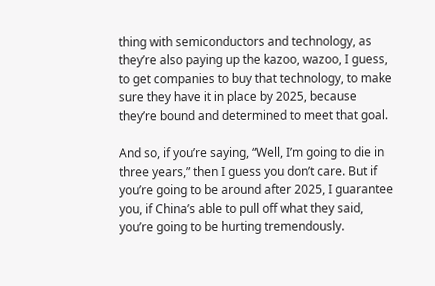thing with semiconductors and technology, as they’re also paying up the kazoo, wazoo, I guess, to get companies to buy that technology, to make sure they have it in place by 2025, because they’re bound and determined to meet that goal.

And so, if you’re saying, “Well, I’m going to die in three years,” then I guess you don’t care. But if you’re going to be around after 2025, I guarantee you, if China’s able to pull off what they said, you’re going to be hurting tremendously.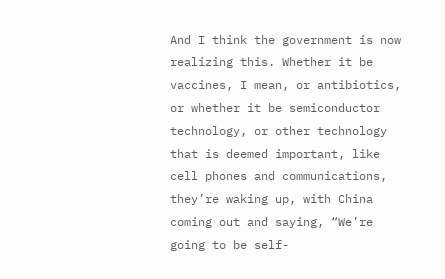And I think the government is now realizing this. Whether it be vaccines, I mean, or antibiotics, or whether it be semiconductor technology, or other technology that is deemed important, like cell phones and communications, they’re waking up, with China coming out and saying, “We’re going to be self-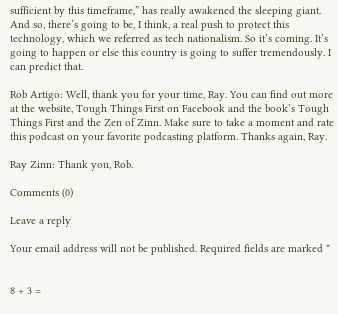sufficient by this timeframe,” has really awakened the sleeping giant. And so, there’s going to be, I think, a real push to protect this technology, which we referred as tech nationalism. So it’s coming. It’s going to happen or else this country is going to suffer tremendously. I can predict that.

Rob Artigo: Well, thank you for your time, Ray. You can find out more at the website, Tough Things First on Facebook and the book’s Tough Things First and the Zen of Zinn. Make sure to take a moment and rate this podcast on your favorite podcasting platform. Thanks again, Ray.

Ray Zinn: Thank you, Rob.

Comments (0)

Leave a reply

Your email address will not be published. Required fields are marked *


8 + 3 =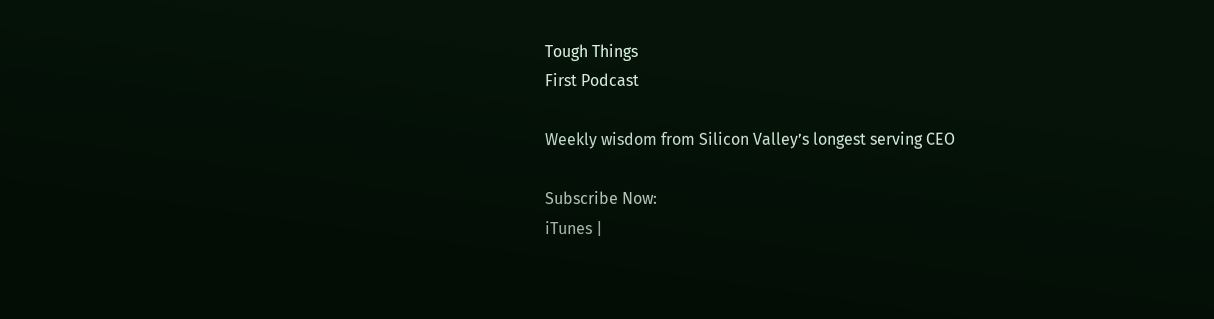Tough Things
First Podcast

Weekly wisdom from Silicon Valley’s longest serving CEO

Subscribe Now:
iTunes |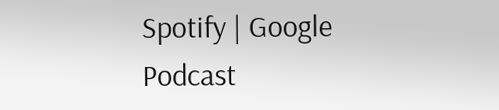Spotify | Google Podcast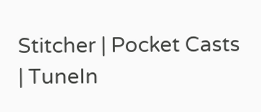Stitcher | Pocket Casts
| TuneIn